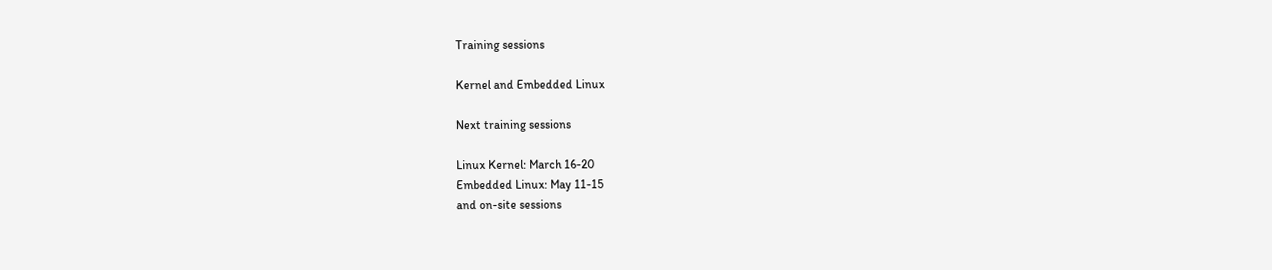Training sessions

Kernel and Embedded Linux

Next training sessions

Linux Kernel: March 16-20
Embedded Linux: May 11-15
and on-site sessions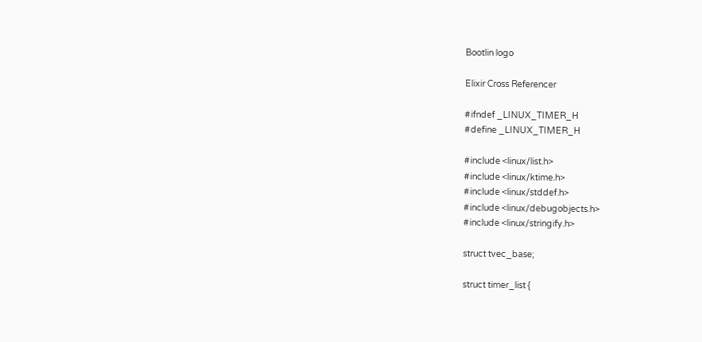Bootlin logo

Elixir Cross Referencer

#ifndef _LINUX_TIMER_H
#define _LINUX_TIMER_H

#include <linux/list.h>
#include <linux/ktime.h>
#include <linux/stddef.h>
#include <linux/debugobjects.h>
#include <linux/stringify.h>

struct tvec_base;

struct timer_list {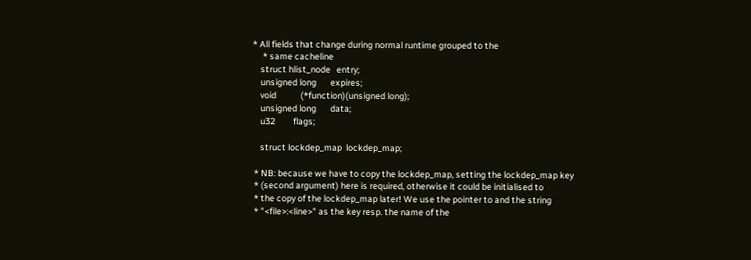* All fields that change during normal runtime grouped to the
     * same cacheline
    struct hlist_node   entry;
    unsigned long       expires;
    void            (*function)(unsigned long);
    unsigned long       data;
    u32         flags;

    struct lockdep_map  lockdep_map;

 * NB: because we have to copy the lockdep_map, setting the lockdep_map key
 * (second argument) here is required, otherwise it could be initialised to
 * the copy of the lockdep_map later! We use the pointer to and the string
 * "<file>:<line>" as the key resp. the name of the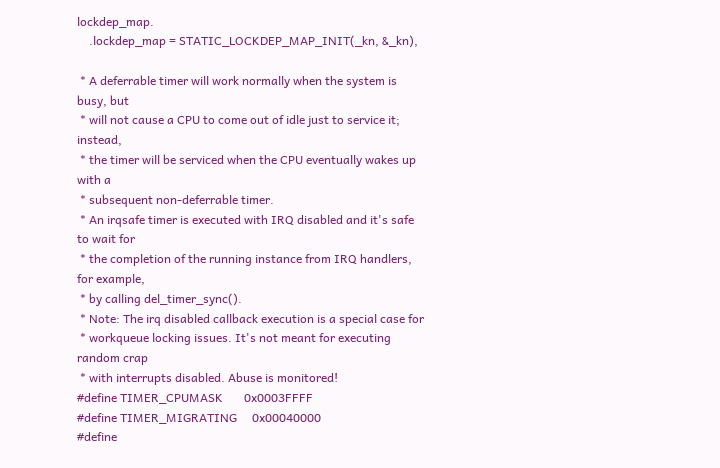lockdep_map.
    .lockdep_map = STATIC_LOCKDEP_MAP_INIT(_kn, &_kn),

 * A deferrable timer will work normally when the system is busy, but
 * will not cause a CPU to come out of idle just to service it; instead,
 * the timer will be serviced when the CPU eventually wakes up with a
 * subsequent non-deferrable timer.
 * An irqsafe timer is executed with IRQ disabled and it's safe to wait for
 * the completion of the running instance from IRQ handlers, for example,
 * by calling del_timer_sync().
 * Note: The irq disabled callback execution is a special case for
 * workqueue locking issues. It's not meant for executing random crap
 * with interrupts disabled. Abuse is monitored!
#define TIMER_CPUMASK       0x0003FFFF
#define TIMER_MIGRATING     0x00040000
#define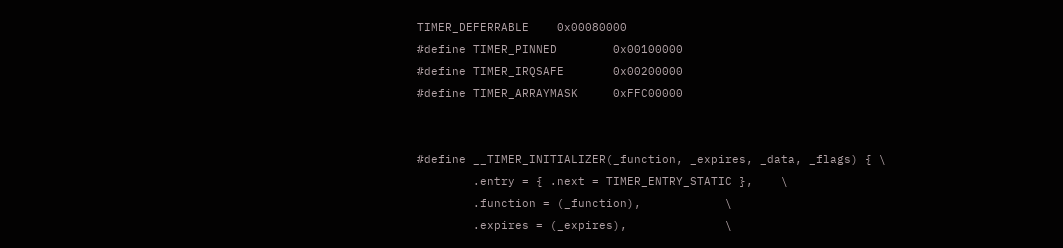TIMER_DEFERRABLE    0x00080000
#define TIMER_PINNED        0x00100000
#define TIMER_IRQSAFE       0x00200000
#define TIMER_ARRAYMASK     0xFFC00000


#define __TIMER_INITIALIZER(_function, _expires, _data, _flags) { \
        .entry = { .next = TIMER_ENTRY_STATIC },    \
        .function = (_function),            \
        .expires = (_expires),              \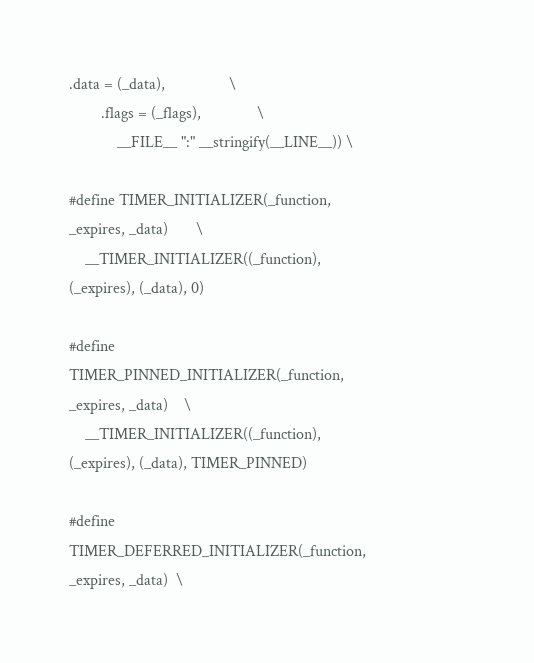.data = (_data),                \
        .flags = (_flags),              \
            __FILE__ ":" __stringify(__LINE__)) \

#define TIMER_INITIALIZER(_function, _expires, _data)       \
    __TIMER_INITIALIZER((_function), (_expires), (_data), 0)

#define TIMER_PINNED_INITIALIZER(_function, _expires, _data)    \
    __TIMER_INITIALIZER((_function), (_expires), (_data), TIMER_PINNED)

#define TIMER_DEFERRED_INITIALIZER(_function, _expires, _data)  \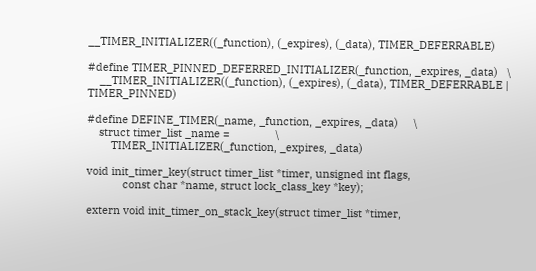__TIMER_INITIALIZER((_function), (_expires), (_data), TIMER_DEFERRABLE)

#define TIMER_PINNED_DEFERRED_INITIALIZER(_function, _expires, _data)   \
    __TIMER_INITIALIZER((_function), (_expires), (_data), TIMER_DEFERRABLE | TIMER_PINNED)

#define DEFINE_TIMER(_name, _function, _expires, _data)     \
    struct timer_list _name =               \
        TIMER_INITIALIZER(_function, _expires, _data)

void init_timer_key(struct timer_list *timer, unsigned int flags,
            const char *name, struct lock_class_key *key);

extern void init_timer_on_stack_key(struct timer_list *timer,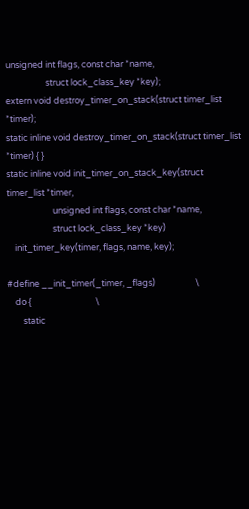unsigned int flags, const char *name,
                    struct lock_class_key *key);
extern void destroy_timer_on_stack(struct timer_list *timer);
static inline void destroy_timer_on_stack(struct timer_list *timer) { }
static inline void init_timer_on_stack_key(struct timer_list *timer,
                       unsigned int flags, const char *name,
                       struct lock_class_key *key)
    init_timer_key(timer, flags, name, key);

#define __init_timer(_timer, _flags)                    \
    do {                                \
        static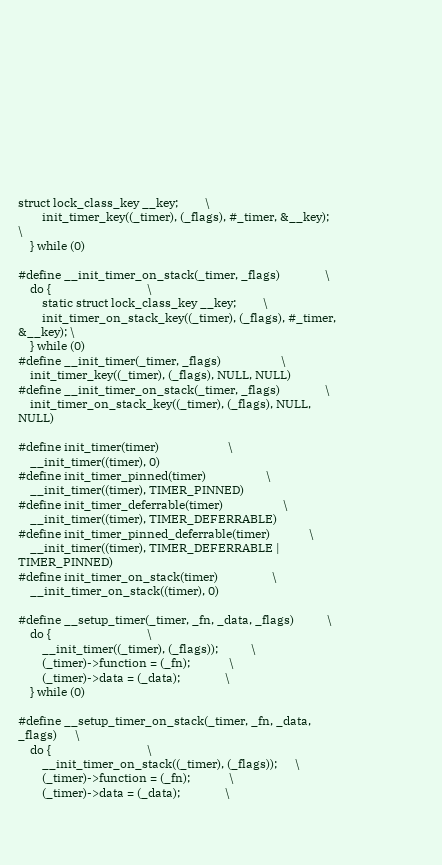struct lock_class_key __key;         \
        init_timer_key((_timer), (_flags), #_timer, &__key);    \
    } while (0)

#define __init_timer_on_stack(_timer, _flags)               \
    do {                                \
        static struct lock_class_key __key;         \
        init_timer_on_stack_key((_timer), (_flags), #_timer, &__key); \
    } while (0)
#define __init_timer(_timer, _flags)                    \
    init_timer_key((_timer), (_flags), NULL, NULL)
#define __init_timer_on_stack(_timer, _flags)               \
    init_timer_on_stack_key((_timer), (_flags), NULL, NULL)

#define init_timer(timer)                       \
    __init_timer((timer), 0)
#define init_timer_pinned(timer)                    \
    __init_timer((timer), TIMER_PINNED)
#define init_timer_deferrable(timer)                    \
    __init_timer((timer), TIMER_DEFERRABLE)
#define init_timer_pinned_deferrable(timer)             \
    __init_timer((timer), TIMER_DEFERRABLE | TIMER_PINNED)
#define init_timer_on_stack(timer)                  \
    __init_timer_on_stack((timer), 0)

#define __setup_timer(_timer, _fn, _data, _flags)           \
    do {                                \
        __init_timer((_timer), (_flags));           \
        (_timer)->function = (_fn);             \
        (_timer)->data = (_data);               \
    } while (0)

#define __setup_timer_on_stack(_timer, _fn, _data, _flags)      \
    do {                                \
        __init_timer_on_stack((_timer), (_flags));      \
        (_timer)->function = (_fn);             \
        (_timer)->data = (_data);               \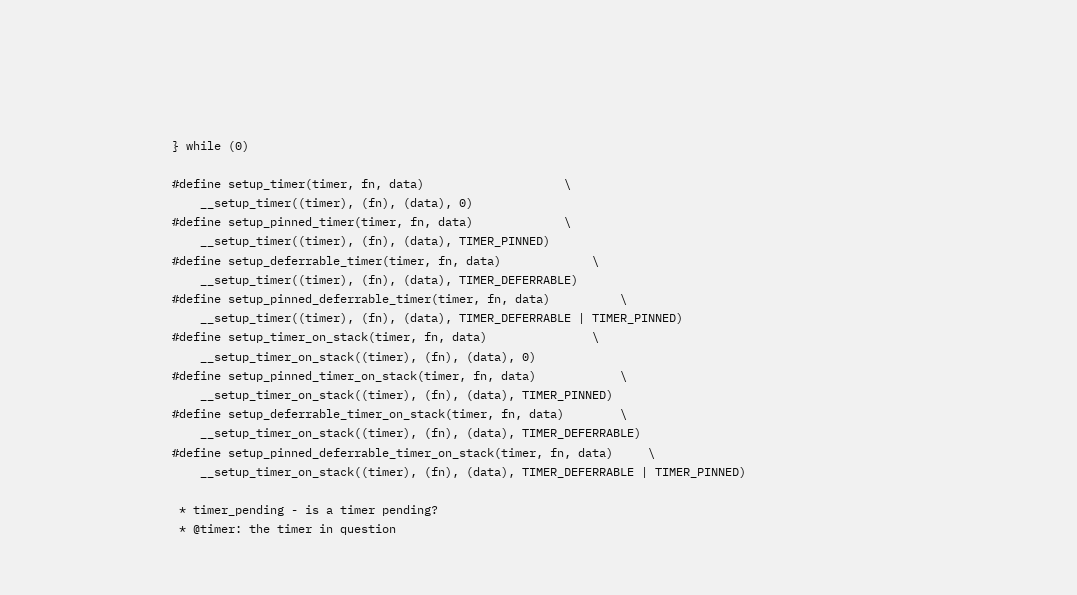} while (0)

#define setup_timer(timer, fn, data)                    \
    __setup_timer((timer), (fn), (data), 0)
#define setup_pinned_timer(timer, fn, data)             \
    __setup_timer((timer), (fn), (data), TIMER_PINNED)
#define setup_deferrable_timer(timer, fn, data)             \
    __setup_timer((timer), (fn), (data), TIMER_DEFERRABLE)
#define setup_pinned_deferrable_timer(timer, fn, data)          \
    __setup_timer((timer), (fn), (data), TIMER_DEFERRABLE | TIMER_PINNED)
#define setup_timer_on_stack(timer, fn, data)               \
    __setup_timer_on_stack((timer), (fn), (data), 0)
#define setup_pinned_timer_on_stack(timer, fn, data)            \
    __setup_timer_on_stack((timer), (fn), (data), TIMER_PINNED)
#define setup_deferrable_timer_on_stack(timer, fn, data)        \
    __setup_timer_on_stack((timer), (fn), (data), TIMER_DEFERRABLE)
#define setup_pinned_deferrable_timer_on_stack(timer, fn, data)     \
    __setup_timer_on_stack((timer), (fn), (data), TIMER_DEFERRABLE | TIMER_PINNED)

 * timer_pending - is a timer pending?
 * @timer: the timer in question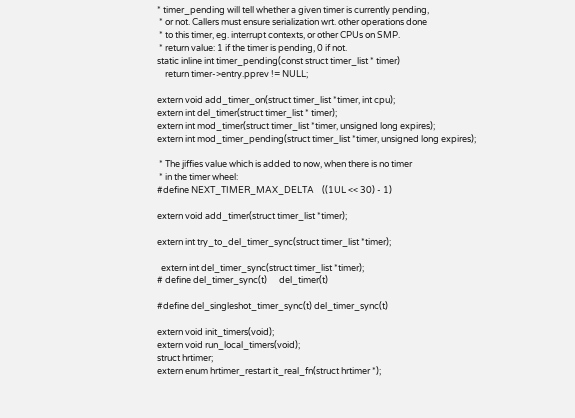* timer_pending will tell whether a given timer is currently pending,
 * or not. Callers must ensure serialization wrt. other operations done
 * to this timer, eg. interrupt contexts, or other CPUs on SMP.
 * return value: 1 if the timer is pending, 0 if not.
static inline int timer_pending(const struct timer_list * timer)
    return timer->entry.pprev != NULL;

extern void add_timer_on(struct timer_list *timer, int cpu);
extern int del_timer(struct timer_list * timer);
extern int mod_timer(struct timer_list *timer, unsigned long expires);
extern int mod_timer_pending(struct timer_list *timer, unsigned long expires);

 * The jiffies value which is added to now, when there is no timer
 * in the timer wheel:
#define NEXT_TIMER_MAX_DELTA    ((1UL << 30) - 1)

extern void add_timer(struct timer_list *timer);

extern int try_to_del_timer_sync(struct timer_list *timer);

  extern int del_timer_sync(struct timer_list *timer);
# define del_timer_sync(t)      del_timer(t)

#define del_singleshot_timer_sync(t) del_timer_sync(t)

extern void init_timers(void);
extern void run_local_timers(void);
struct hrtimer;
extern enum hrtimer_restart it_real_fn(struct hrtimer *);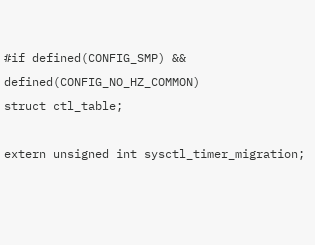#if defined(CONFIG_SMP) && defined(CONFIG_NO_HZ_COMMON)
struct ctl_table;

extern unsigned int sysctl_timer_migration;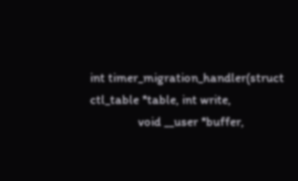int timer_migration_handler(struct ctl_table *table, int write,
                void __user *buffer,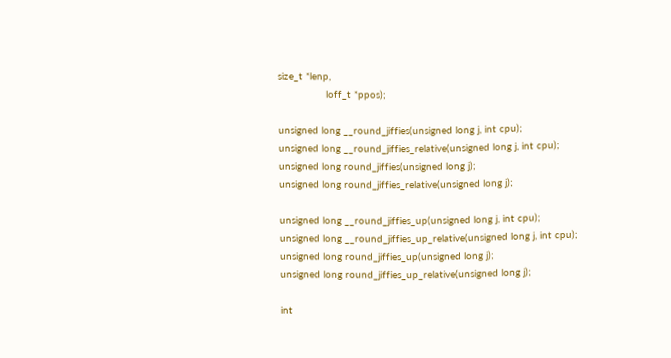size_t *lenp,
                loff_t *ppos);

unsigned long __round_jiffies(unsigned long j, int cpu);
unsigned long __round_jiffies_relative(unsigned long j, int cpu);
unsigned long round_jiffies(unsigned long j);
unsigned long round_jiffies_relative(unsigned long j);

unsigned long __round_jiffies_up(unsigned long j, int cpu);
unsigned long __round_jiffies_up_relative(unsigned long j, int cpu);
unsigned long round_jiffies_up(unsigned long j);
unsigned long round_jiffies_up_relative(unsigned long j);

int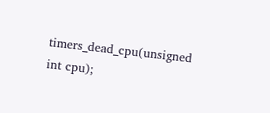timers_dead_cpu(unsigned int cpu);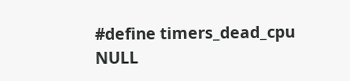#define timers_dead_cpu NULL